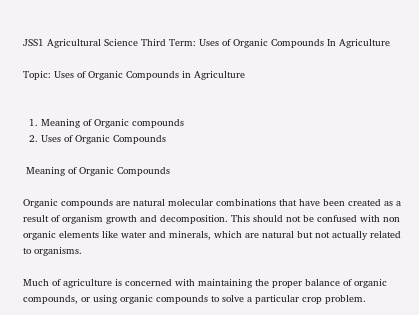JSS1 Agricultural Science Third Term: Uses of Organic Compounds In Agriculture

Topic: Uses of Organic Compounds in Agriculture


  1. Meaning of Organic compounds
  2. Uses of Organic Compounds

 Meaning of Organic Compounds

Organic compounds are natural molecular combinations that have been created as a result of organism growth and decomposition. This should not be confused with non organic elements like water and minerals, which are natural but not actually related to organisms.

Much of agriculture is concerned with maintaining the proper balance of organic compounds, or using organic compounds to solve a particular crop problem.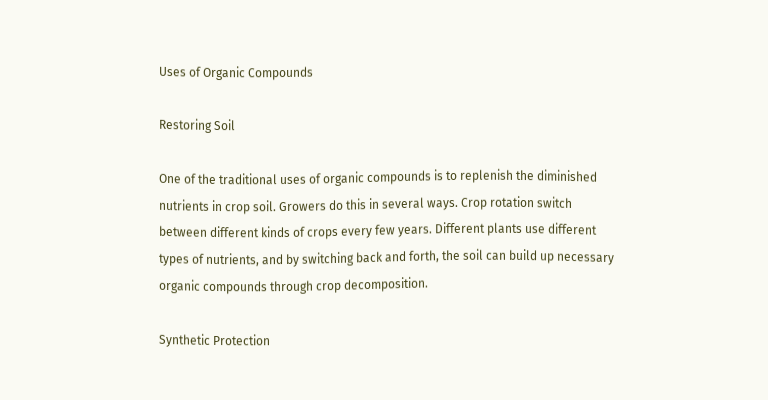Uses of Organic Compounds

Restoring Soil

One of the traditional uses of organic compounds is to replenish the diminished nutrients in crop soil. Growers do this in several ways. Crop rotation switch between different kinds of crops every few years. Different plants use different types of nutrients, and by switching back and forth, the soil can build up necessary organic compounds through crop decomposition.

Synthetic Protection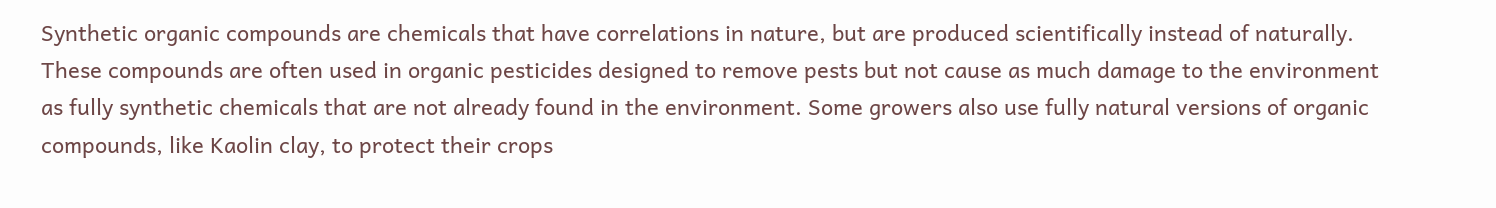Synthetic organic compounds are chemicals that have correlations in nature, but are produced scientifically instead of naturally. These compounds are often used in organic pesticides designed to remove pests but not cause as much damage to the environment as fully synthetic chemicals that are not already found in the environment. Some growers also use fully natural versions of organic compounds, like Kaolin clay, to protect their crops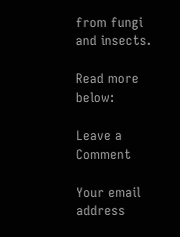from fungi and insects.

Read more below:

Leave a Comment

Your email address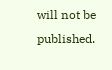will not be published.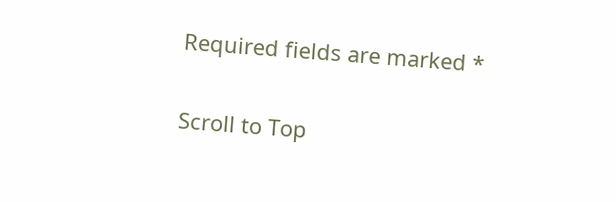Required fields are marked *

Scroll to Top